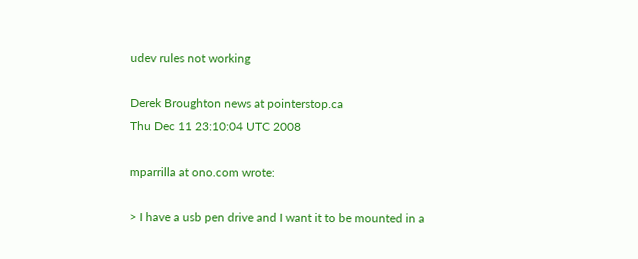udev rules not working

Derek Broughton news at pointerstop.ca
Thu Dec 11 23:10:04 UTC 2008

mparrilla at ono.com wrote:

> I have a usb pen drive and I want it to be mounted in a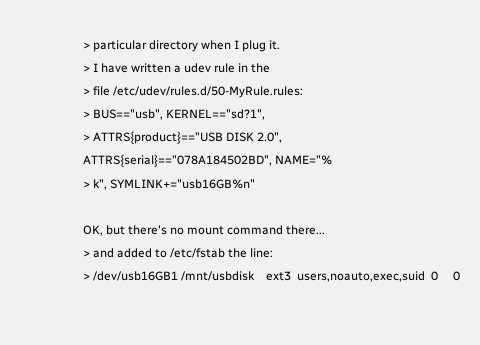> particular directory when I plug it.
> I have written a udev rule in the
> file /etc/udev/rules.d/50-MyRule.rules:
> BUS=="usb", KERNEL=="sd?1",
> ATTRS{product}=="USB DISK 2.0", ATTRS{serial}=="078A184502BD", NAME="%
> k", SYMLINK+="usb16GB%n"

OK, but there's no mount command there...
> and added to /etc/fstab the line:
> /dev/usb16GB1 /mnt/usbdisk    ext3  users,noauto,exec,suid  0     0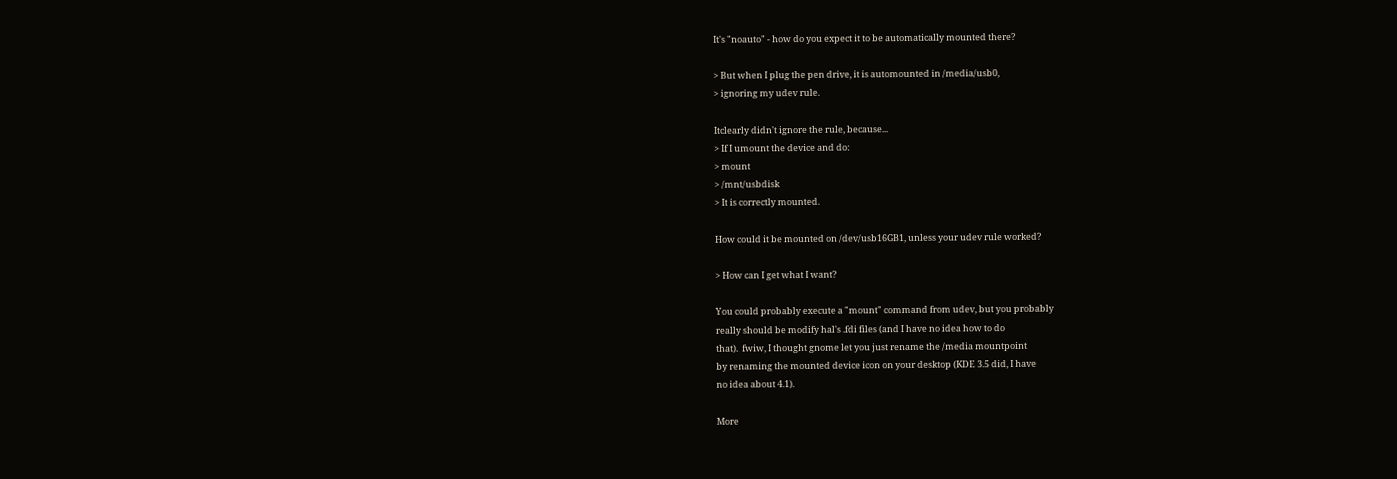It's "noauto" - how do you expect it to be automatically mounted there?

> But when I plug the pen drive, it is automounted in /media/usb0,
> ignoring my udev rule.

Itclearly didn't ignore the rule, because...
> If I umount the device and do:
> mount
> /mnt/usbdisk
> It is correctly mounted.

How could it be mounted on /dev/usb16GB1, unless your udev rule worked?

> How can I get what I want?

You could probably execute a "mount" command from udev, but you probably
really should be modify hal's .fdi files (and I have no idea how to do
that).  fwiw, I thought gnome let you just rename the /media mountpoint
by renaming the mounted device icon on your desktop (KDE 3.5 did, I have
no idea about 4.1).

More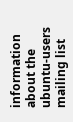information about the ubuntu-users mailing list